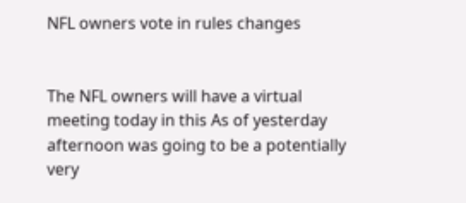NFL owners vote in rules changes


The NFL owners will have a virtual meeting today in this As of yesterday afternoon was going to be a potentially very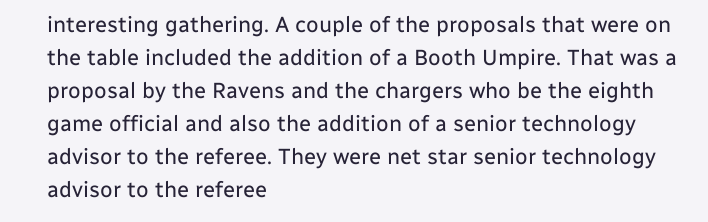interesting gathering. A couple of the proposals that were on the table included the addition of a Booth Umpire. That was a proposal by the Ravens and the chargers who be the eighth game official and also the addition of a senior technology advisor to the referee. They were net star senior technology advisor to the referee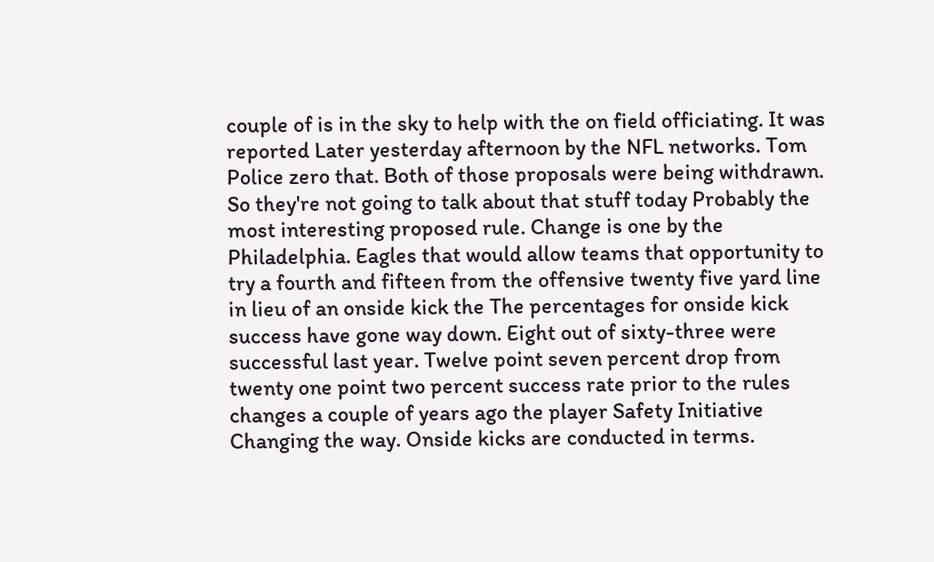couple of is in the sky to help with the on field officiating. It was reported Later yesterday afternoon by the NFL networks. Tom Police zero that. Both of those proposals were being withdrawn. So they're not going to talk about that stuff today Probably the most interesting proposed rule. Change is one by the Philadelphia. Eagles that would allow teams that opportunity to try a fourth and fifteen from the offensive twenty five yard line in lieu of an onside kick the The percentages for onside kick success have gone way down. Eight out of sixty-three were successful last year. Twelve point seven percent drop from twenty one point two percent success rate prior to the rules changes a couple of years ago the player Safety Initiative Changing the way. Onside kicks are conducted in terms.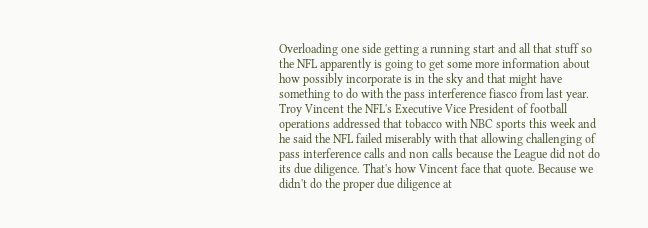Overloading one side getting a running start and all that stuff so the NFL apparently is going to get some more information about how possibly incorporate is in the sky and that might have something to do with the pass interference fiasco from last year. Troy Vincent the NFL's Executive Vice President of football operations addressed that tobacco with NBC sports this week and he said the NFL failed miserably with that allowing challenging of pass interference calls and non calls because the League did not do its due diligence. That's how Vincent face that quote. Because we didn't do the proper due diligence at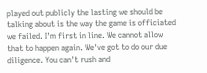played out publicly the lasting we should be talking about is the way the game is officiated we failed. I'm first in line. We cannot allow that to happen again. We've got to do our due diligence. You can't rush and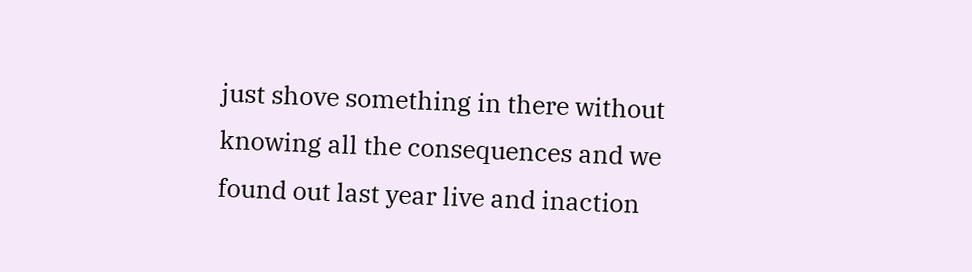just shove something in there without knowing all the consequences and we found out last year live and inaction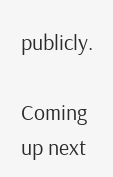publicly.

Coming up next